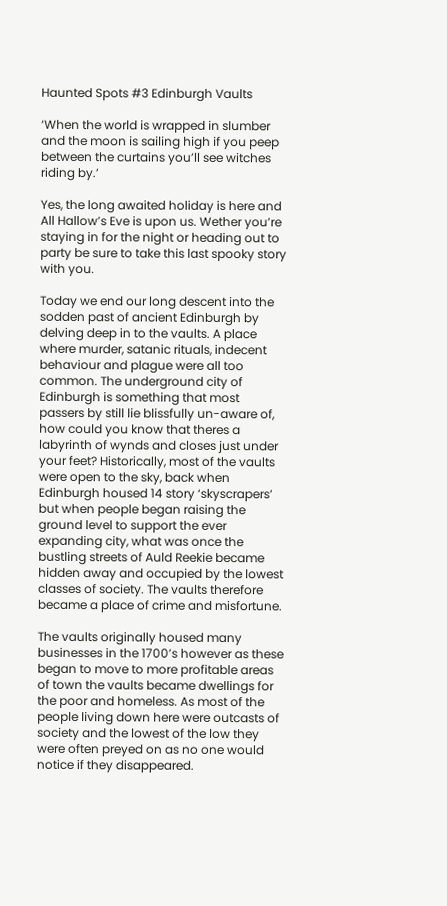Haunted Spots #3 Edinburgh Vaults

‘When the world is wrapped in slumber and the moon is sailing high if you peep between the curtains you’ll see witches riding by.’

Yes, the long awaited holiday is here and All Hallow’s Eve is upon us. Wether you’re staying in for the night or heading out to party be sure to take this last spooky story with you.

Today we end our long descent into the sodden past of ancient Edinburgh by delving deep in to the vaults. A place where murder, satanic rituals, indecent behaviour and plague were all too common. The underground city of Edinburgh is something that most passers by still lie blissfully un-aware of, how could you know that theres a labyrinth of wynds and closes just under your feet? Historically, most of the vaults were open to the sky, back when Edinburgh housed 14 story ‘skyscrapers’ but when people began raising the ground level to support the ever expanding city, what was once the bustling streets of Auld Reekie became hidden away and occupied by the lowest classes of society. The vaults therefore became a place of crime and misfortune.

The vaults originally housed many businesses in the 1700’s however as these began to move to more profitable areas of town the vaults became dwellings for the poor and homeless. As most of the people living down here were outcasts of society and the lowest of the low they were often preyed on as no one would notice if they disappeared.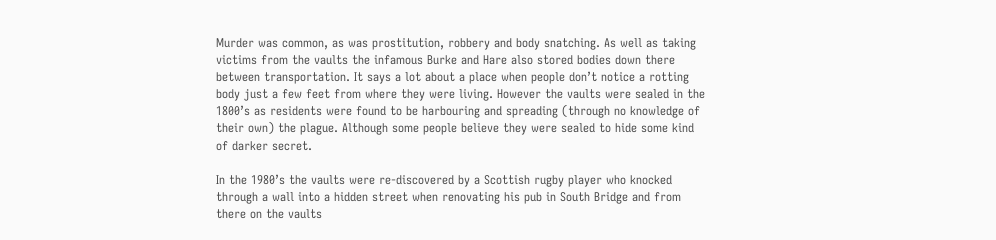Murder was common, as was prostitution, robbery and body snatching. As well as taking victims from the vaults the infamous Burke and Hare also stored bodies down there between transportation. It says a lot about a place when people don’t notice a rotting body just a few feet from where they were living. However the vaults were sealed in the 1800’s as residents were found to be harbouring and spreading (through no knowledge of their own) the plague. Although some people believe they were sealed to hide some kind of darker secret.

In the 1980’s the vaults were re-discovered by a Scottish rugby player who knocked through a wall into a hidden street when renovating his pub in South Bridge and from there on the vaults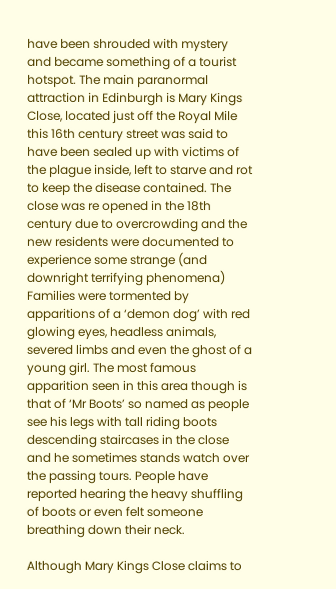have been shrouded with mystery and became something of a tourist hotspot. The main paranormal attraction in Edinburgh is Mary Kings Close, located just off the Royal Mile this 16th century street was said to have been sealed up with victims of the plague inside, left to starve and rot to keep the disease contained. The close was re opened in the 18th century due to overcrowding and the new residents were documented to experience some strange (and downright terrifying phenomena) Families were tormented by apparitions of a ‘demon dog’ with red glowing eyes, headless animals, severed limbs and even the ghost of a young girl. The most famous apparition seen in this area though is that of ‘Mr Boots’ so named as people see his legs with tall riding boots descending staircases in the close and he sometimes stands watch over the passing tours. People have reported hearing the heavy shuffling of boots or even felt someone breathing down their neck.

Although Mary Kings Close claims to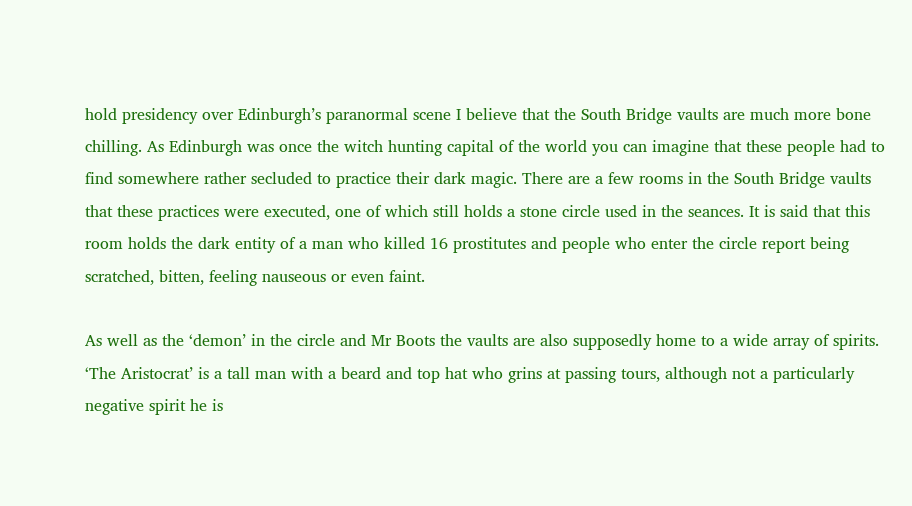hold presidency over Edinburgh’s paranormal scene I believe that the South Bridge vaults are much more bone chilling. As Edinburgh was once the witch hunting capital of the world you can imagine that these people had to find somewhere rather secluded to practice their dark magic. There are a few rooms in the South Bridge vaults that these practices were executed, one of which still holds a stone circle used in the seances. It is said that this room holds the dark entity of a man who killed 16 prostitutes and people who enter the circle report being scratched, bitten, feeling nauseous or even faint.

As well as the ‘demon’ in the circle and Mr Boots the vaults are also supposedly home to a wide array of spirits. ‘The Aristocrat’ is a tall man with a beard and top hat who grins at passing tours, although not a particularly negative spirit he is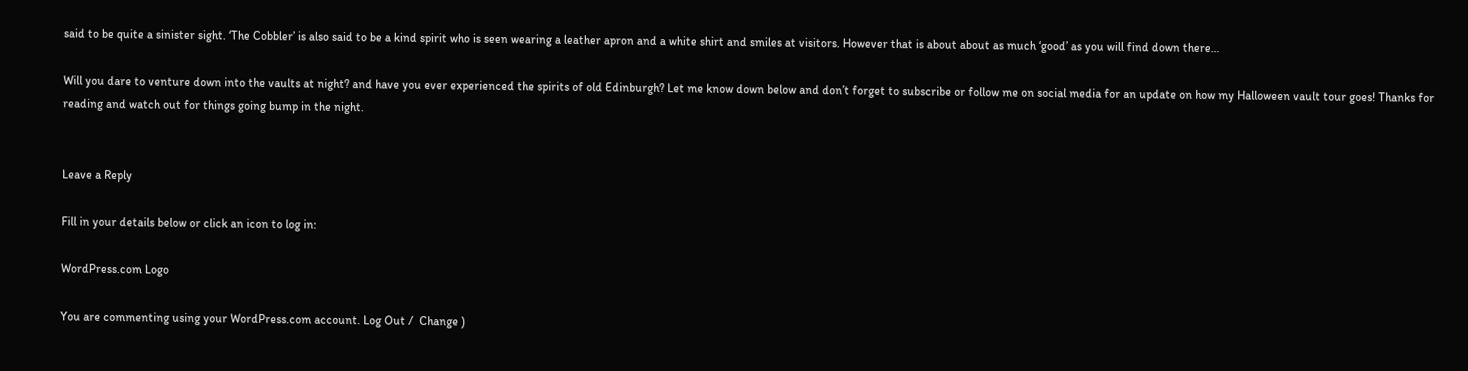said to be quite a sinister sight. ‘The Cobbler’ is also said to be a kind spirit who is seen wearing a leather apron and a white shirt and smiles at visitors. However that is about about as much ‘good’ as you will find down there…

Will you dare to venture down into the vaults at night? and have you ever experienced the spirits of old Edinburgh? Let me know down below and don’t forget to subscribe or follow me on social media for an update on how my Halloween vault tour goes! Thanks for reading and watch out for things going bump in the night.


Leave a Reply

Fill in your details below or click an icon to log in:

WordPress.com Logo

You are commenting using your WordPress.com account. Log Out /  Change )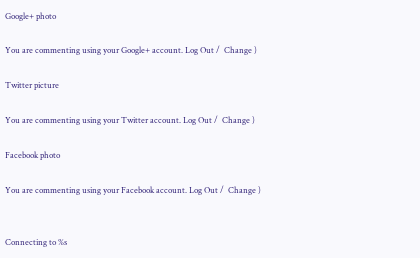Google+ photo

You are commenting using your Google+ account. Log Out /  Change )

Twitter picture

You are commenting using your Twitter account. Log Out /  Change )

Facebook photo

You are commenting using your Facebook account. Log Out /  Change )


Connecting to %s